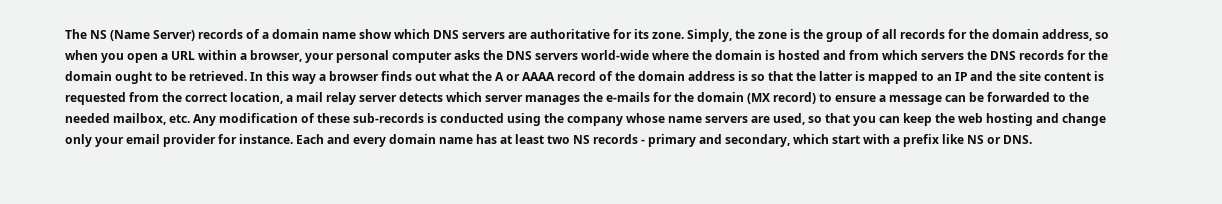The NS (Name Server) records of a domain name show which DNS servers are authoritative for its zone. Simply, the zone is the group of all records for the domain address, so when you open a URL within a browser, your personal computer asks the DNS servers world-wide where the domain is hosted and from which servers the DNS records for the domain ought to be retrieved. In this way a browser finds out what the A or AAAA record of the domain address is so that the latter is mapped to an IP and the site content is requested from the correct location, a mail relay server detects which server manages the e-mails for the domain (MX record) to ensure a message can be forwarded to the needed mailbox, etc. Any modification of these sub-records is conducted using the company whose name servers are used, so that you can keep the web hosting and change only your email provider for instance. Each and every domain name has at least two NS records - primary and secondary, which start with a prefix like NS or DNS.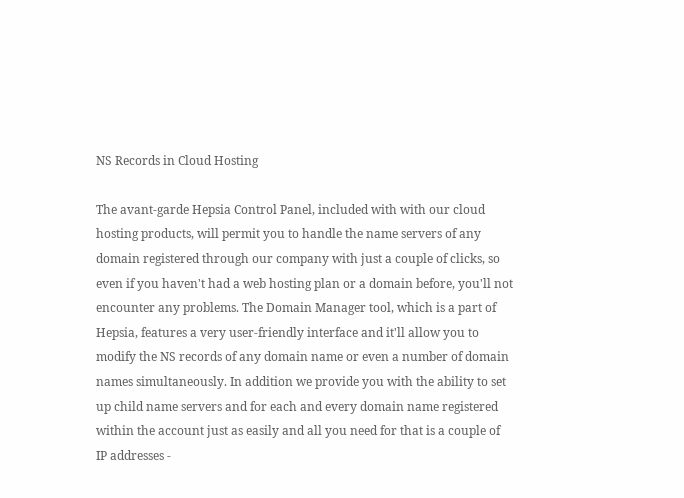NS Records in Cloud Hosting

The avant-garde Hepsia Control Panel, included with with our cloud hosting products, will permit you to handle the name servers of any domain registered through our company with just a couple of clicks, so even if you haven't had a web hosting plan or a domain before, you'll not encounter any problems. The Domain Manager tool, which is a part of Hepsia, features a very user-friendly interface and it'll allow you to modify the NS records of any domain name or even a number of domain names simultaneously. In addition we provide you with the ability to set up child name servers and for each and every domain name registered within the account just as easily and all you need for that is a couple of IP addresses -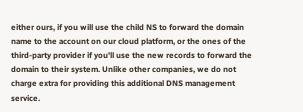either ours, if you will use the child NS to forward the domain name to the account on our cloud platform, or the ones of the third-party provider if you'll use the new records to forward the domain to their system. Unlike other companies, we do not charge extra for providing this additional DNS management service.